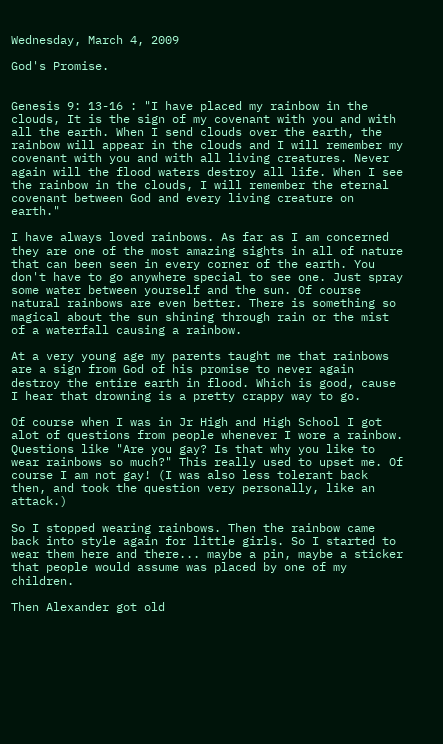Wednesday, March 4, 2009

God's Promise.


Genesis 9: 13-16 : "I have placed my rainbow in the clouds, It is the sign of my covenant with you and with all the earth. When I send clouds over the earth, the rainbow will appear in the clouds and I will remember my covenant with you and with all living creatures. Never again will the flood waters destroy all life. When I see the rainbow in the clouds, I will remember the eternal covenant between God and every living creature on earth."

I have always loved rainbows. As far as I am concerned they are one of the most amazing sights in all of nature that can been seen in every corner of the earth. You don't have to go anywhere special to see one. Just spray some water between yourself and the sun. Of course natural rainbows are even better. There is something so magical about the sun shining through rain or the mist of a waterfall causing a rainbow.

At a very young age my parents taught me that rainbows are a sign from God of his promise to never again destroy the entire earth in flood. Which is good, cause I hear that drowning is a pretty crappy way to go.

Of course when I was in Jr High and High School I got alot of questions from people whenever I wore a rainbow. Questions like "Are you gay? Is that why you like to wear rainbows so much?" This really used to upset me. Of course I am not gay! (I was also less tolerant back then, and took the question very personally, like an attack.)

So I stopped wearing rainbows. Then the rainbow came back into style again for little girls. So I started to wear them here and there... maybe a pin, maybe a sticker that people would assume was placed by one of my children.

Then Alexander got old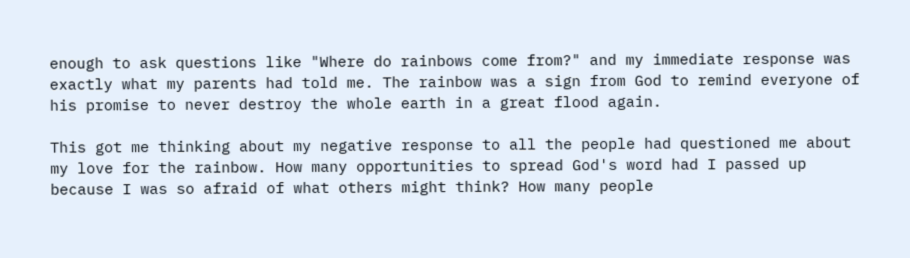enough to ask questions like "Where do rainbows come from?" and my immediate response was exactly what my parents had told me. The rainbow was a sign from God to remind everyone of his promise to never destroy the whole earth in a great flood again.

This got me thinking about my negative response to all the people had questioned me about my love for the rainbow. How many opportunities to spread God's word had I passed up because I was so afraid of what others might think? How many people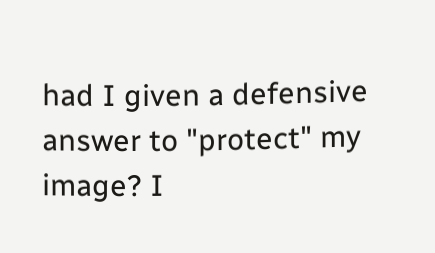had I given a defensive answer to "protect" my image? I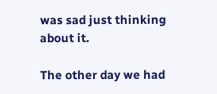was sad just thinking about it.

The other day we had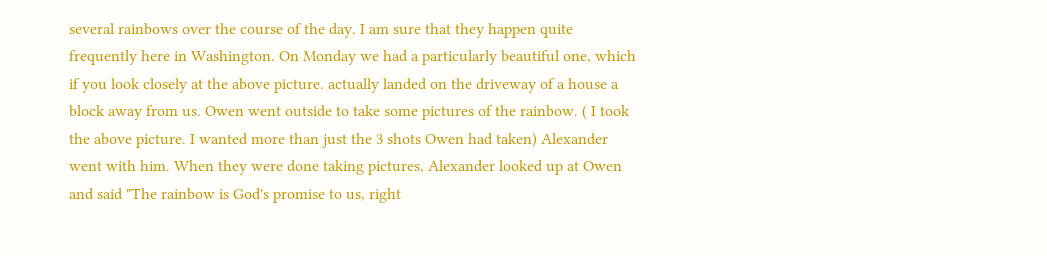several rainbows over the course of the day. I am sure that they happen quite frequently here in Washington. On Monday we had a particularly beautiful one, which if you look closely at the above picture. actually landed on the driveway of a house a block away from us. Owen went outside to take some pictures of the rainbow. ( I took the above picture. I wanted more than just the 3 shots Owen had taken) Alexander went with him. When they were done taking pictures, Alexander looked up at Owen and said "The rainbow is God's promise to us, right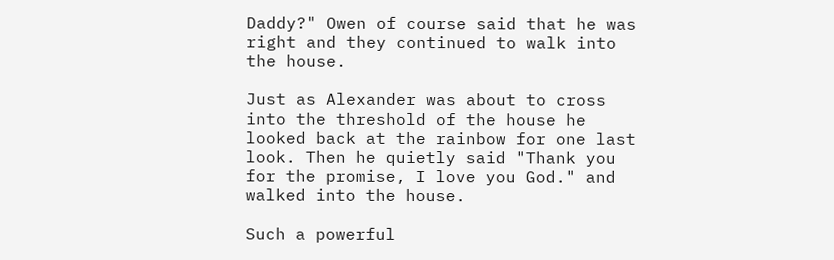Daddy?" Owen of course said that he was right and they continued to walk into the house.

Just as Alexander was about to cross into the threshold of the house he looked back at the rainbow for one last look. Then he quietly said "Thank you for the promise, I love you God." and walked into the house.

Such a powerful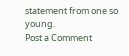statement from one so young.
Post a Comment